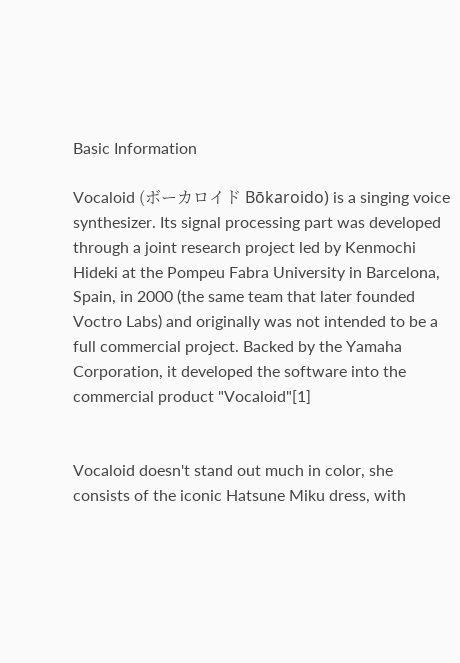Basic Information

Vocaloid (ボーカロイド Bōkaroido) is a singing voice synthesizer. Its signal processing part was developed through a joint research project led by Kenmochi Hideki at the Pompeu Fabra University in Barcelona, Spain, in 2000 (the same team that later founded Voctro Labs) and originally was not intended to be a full commercial project. Backed by the Yamaha Corporation, it developed the software into the commercial product "Vocaloid"[1]


Vocaloid doesn't stand out much in color, she consists of the iconic Hatsune Miku dress, with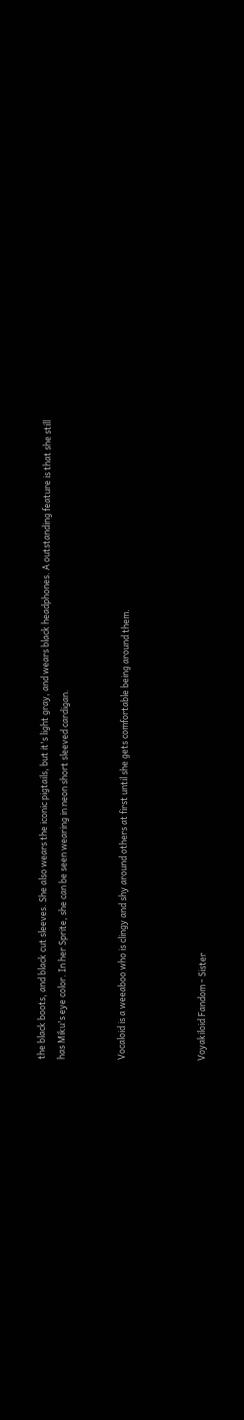the black boots, and black cut sleeves. She also wears the iconic pigtails, but it's light gray, and wears black headphones. A outstanding feature is that she still has Miku's eye color. In her Sprite, she can be seen wearing in neon short sleeved cardigan.


Vocaloid is a weeaboo who is clingy and shy around others at first until she gets comfortable being around them.



Voyakiloid Fandom - Sister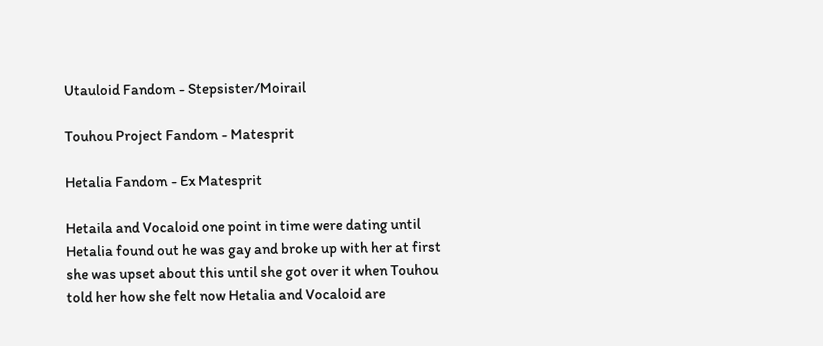Utauloid Fandom - Stepsister/Moirail

Touhou Project Fandom - Matesprit

Hetalia Fandom - Ex Matesprit

Hetaila and Vocaloid one point in time were dating until Hetalia found out he was gay and broke up with her at first she was upset about this until she got over it when Touhou told her how she felt now Hetalia and Vocaloid are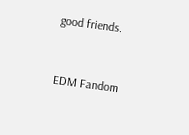good friends.


EDM Fandom